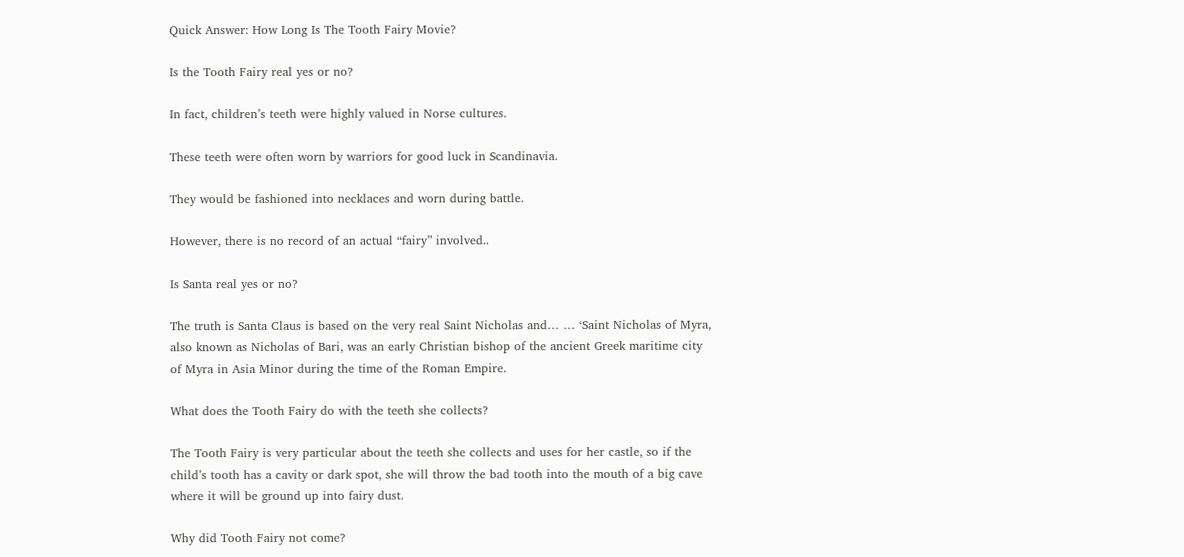Quick Answer: How Long Is The Tooth Fairy Movie?

Is the Tooth Fairy real yes or no?

In fact, children’s teeth were highly valued in Norse cultures.

These teeth were often worn by warriors for good luck in Scandinavia.

They would be fashioned into necklaces and worn during battle.

However, there is no record of an actual “fairy” involved..

Is Santa real yes or no?

The truth is Santa Claus is based on the very real Saint Nicholas and… … ‘Saint Nicholas of Myra, also known as Nicholas of Bari, was an early Christian bishop of the ancient Greek maritime city of Myra in Asia Minor during the time of the Roman Empire.

What does the Tooth Fairy do with the teeth she collects?

The Tooth Fairy is very particular about the teeth she collects and uses for her castle, so if the child’s tooth has a cavity or dark spot, she will throw the bad tooth into the mouth of a big cave where it will be ground up into fairy dust.

Why did Tooth Fairy not come?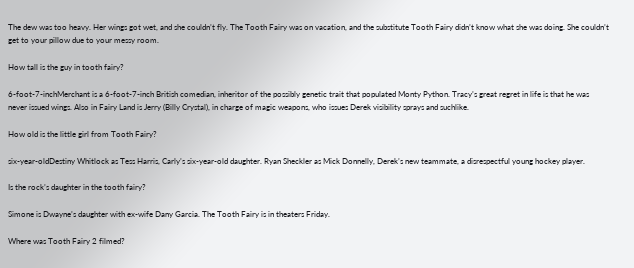The dew was too heavy. Her wings got wet, and she couldn’t fly. The Tooth Fairy was on vacation, and the substitute Tooth Fairy didn’t know what she was doing. She couldn’t get to your pillow due to your messy room.

How tall is the guy in tooth fairy?

6-foot-7-inchMerchant is a 6-foot-7-inch British comedian, inheritor of the possibly genetic trait that populated Monty Python. Tracy’s great regret in life is that he was never issued wings. Also in Fairy Land is Jerry (Billy Crystal), in charge of magic weapons, who issues Derek visibility sprays and suchlike.

How old is the little girl from Tooth Fairy?

six-year-oldDestiny Whitlock as Tess Harris, Carly’s six-year-old daughter. Ryan Sheckler as Mick Donnelly, Derek’s new teammate, a disrespectful young hockey player.

Is the rock’s daughter in the tooth fairy?

Simone is Dwayne’s daughter with ex-wife Dany Garcia. The Tooth Fairy is in theaters Friday.

Where was Tooth Fairy 2 filmed?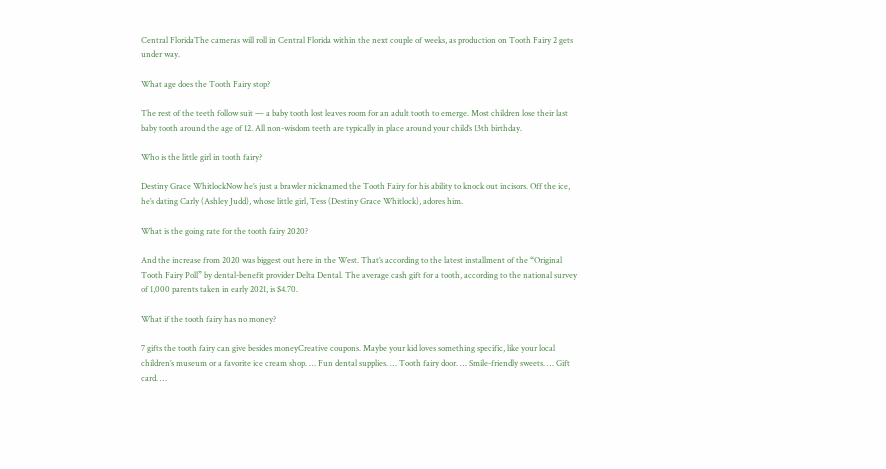Central FloridaThe cameras will roll in Central Florida within the next couple of weeks, as production on Tooth Fairy 2 gets under way.

What age does the Tooth Fairy stop?

The rest of the teeth follow suit — a baby tooth lost leaves room for an adult tooth to emerge. Most children lose their last baby tooth around the age of 12. All non-wisdom teeth are typically in place around your child’s 13th birthday.

Who is the little girl in tooth fairy?

Destiny Grace WhitlockNow he’s just a brawler nicknamed the Tooth Fairy for his ability to knock out incisors. Off the ice, he’s dating Carly (Ashley Judd), whose little girl, Tess (Destiny Grace Whitlock), adores him.

What is the going rate for the tooth fairy 2020?

And the increase from 2020 was biggest out here in the West. That’s according to the latest installment of the “Original Tooth Fairy Poll” by dental-benefit provider Delta Dental. The average cash gift for a tooth, according to the national survey of 1,000 parents taken in early 2021, is $4.70.

What if the tooth fairy has no money?

7 gifts the tooth fairy can give besides moneyCreative coupons. Maybe your kid loves something specific, like your local children’s museum or a favorite ice cream shop. … Fun dental supplies. … Tooth fairy door. … Smile-friendly sweets. … Gift card. …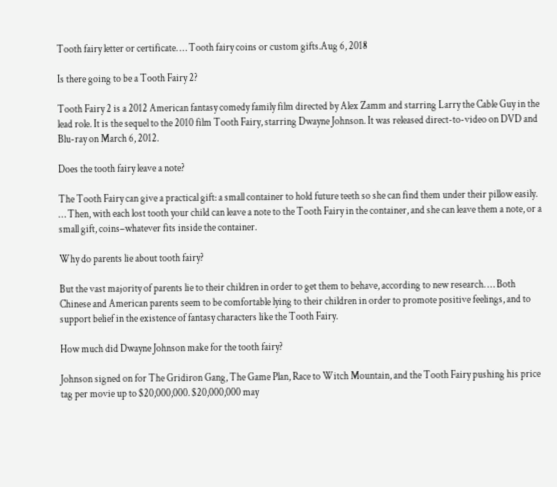Tooth fairy letter or certificate. … Tooth fairy coins or custom gifts.Aug 6, 2018

Is there going to be a Tooth Fairy 2?

Tooth Fairy 2 is a 2012 American fantasy comedy family film directed by Alex Zamm and starring Larry the Cable Guy in the lead role. It is the sequel to the 2010 film Tooth Fairy, starring Dwayne Johnson. It was released direct-to-video on DVD and Blu-ray on March 6, 2012.

Does the tooth fairy leave a note?

The Tooth Fairy can give a practical gift: a small container to hold future teeth so she can find them under their pillow easily. … Then, with each lost tooth your child can leave a note to the Tooth Fairy in the container, and she can leave them a note, or a small gift, coins–whatever fits inside the container.

Why do parents lie about tooth fairy?

But the vast majority of parents lie to their children in order to get them to behave, according to new research. … Both Chinese and American parents seem to be comfortable lying to their children in order to promote positive feelings, and to support belief in the existence of fantasy characters like the Tooth Fairy.

How much did Dwayne Johnson make for the tooth fairy?

Johnson signed on for The Gridiron Gang, The Game Plan, Race to Witch Mountain, and the Tooth Fairy pushing his price tag per movie up to $20,000,000. $20,000,000 may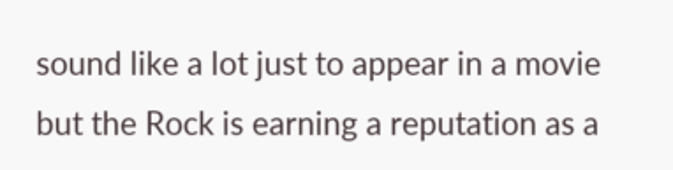sound like a lot just to appear in a movie but the Rock is earning a reputation as a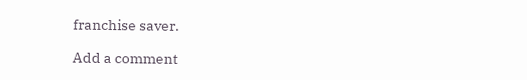franchise saver.

Add a comment